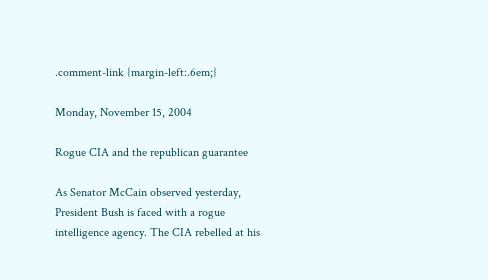.comment-link {margin-left:.6em;}

Monday, November 15, 2004

Rogue CIA and the republican guarantee

As Senator McCain observed yesterday, President Bush is faced with a rogue intelligence agency. The CIA rebelled at his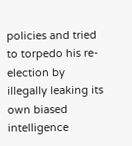policies and tried to torpedo his re-election by illegally leaking its own biased intelligence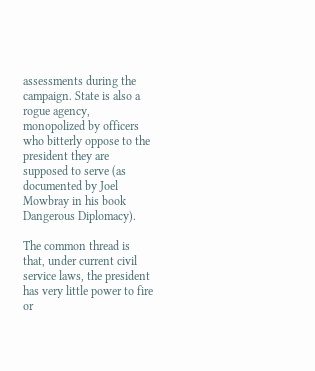assessments during the campaign. State is also a rogue agency, monopolized by officers who bitterly oppose to the president they are supposed to serve (as documented by Joel Mowbray in his book Dangerous Diplomacy).

The common thread is that, under current civil service laws, the president has very little power to fire or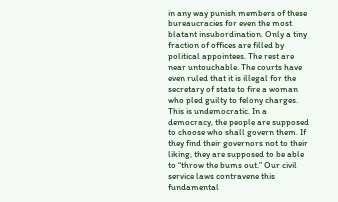in any way punish members of these bureaucracies for even the most blatant insubordination. Only a tiny fraction of offices are filled by political appointees. The rest are near untouchable. The courts have even ruled that it is illegal for the secretary of state to fire a woman who pled guilty to felony charges. This is undemocratic. In a democracy, the people are supposed to choose who shall govern them. If they find their governors not to their liking, they are supposed to be able to “throw the bums out.” Our civil service laws contravene this fundamental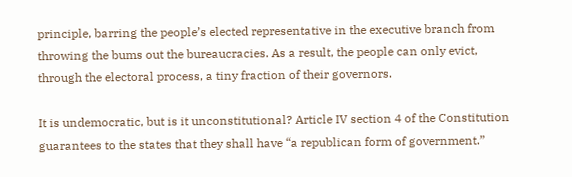principle, barring the people’s elected representative in the executive branch from throwing the bums out the bureaucracies. As a result, the people can only evict, through the electoral process, a tiny fraction of their governors.

It is undemocratic, but is it unconstitutional? Article IV section 4 of the Constitution guarantees to the states that they shall have “a republican form of government.”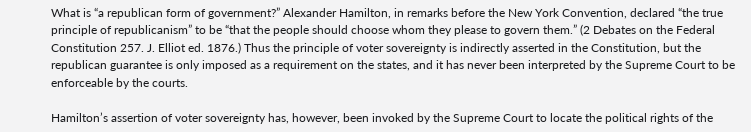What is “a republican form of government?” Alexander Hamilton, in remarks before the New York Convention, declared “the true principle of republicanism” to be “that the people should choose whom they please to govern them.” (2 Debates on the Federal Constitution 257. J. Elliot ed. 1876.) Thus the principle of voter sovereignty is indirectly asserted in the Constitution, but the republican guarantee is only imposed as a requirement on the states, and it has never been interpreted by the Supreme Court to be enforceable by the courts.

Hamilton’s assertion of voter sovereignty has, however, been invoked by the Supreme Court to locate the political rights of the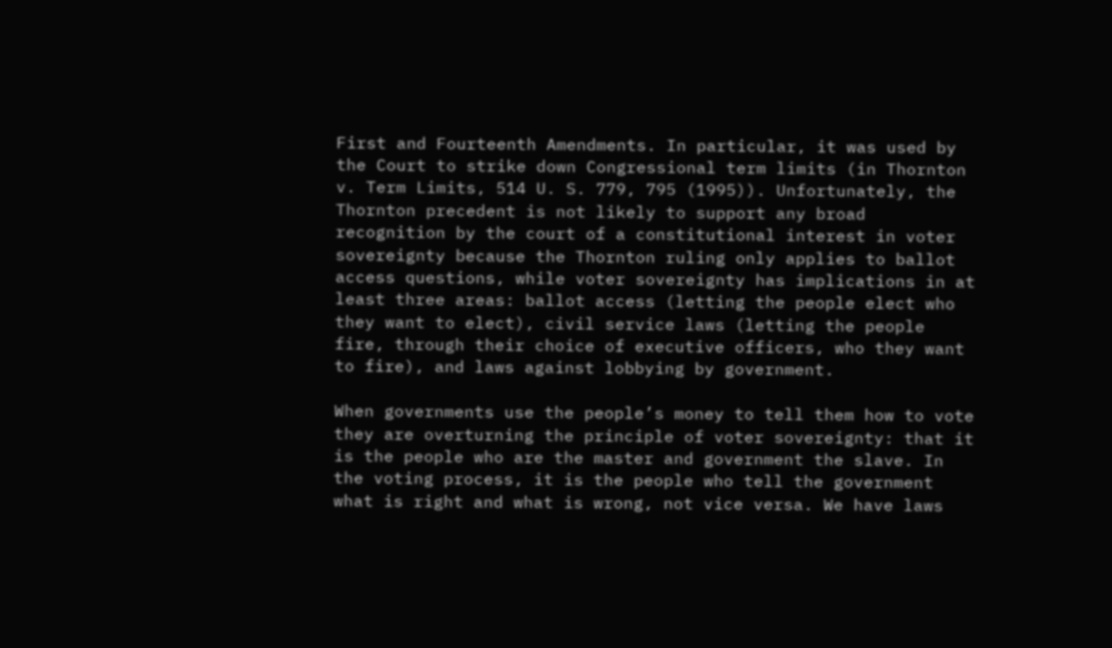First and Fourteenth Amendments. In particular, it was used by the Court to strike down Congressional term limits (in Thornton v. Term Limits, 514 U. S. 779, 795 (1995)). Unfortunately, the Thornton precedent is not likely to support any broad recognition by the court of a constitutional interest in voter sovereignty because the Thornton ruling only applies to ballot access questions, while voter sovereignty has implications in at least three areas: ballot access (letting the people elect who they want to elect), civil service laws (letting the people fire, through their choice of executive officers, who they want to fire), and laws against lobbying by government.

When governments use the people’s money to tell them how to vote they are overturning the principle of voter sovereignty: that it is the people who are the master and government the slave. In the voting process, it is the people who tell the government what is right and what is wrong, not vice versa. We have laws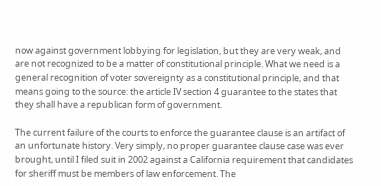now against government lobbying for legislation, but they are very weak, and are not recognized to be a matter of constitutional principle. What we need is a general recognition of voter sovereignty as a constitutional principle, and that means going to the source: the article IV section 4 guarantee to the states that they shall have a republican form of government.

The current failure of the courts to enforce the guarantee clause is an artifact of an unfortunate history. Very simply, no proper guarantee clause case was ever brought, until I filed suit in 2002 against a California requirement that candidates for sheriff must be members of law enforcement. The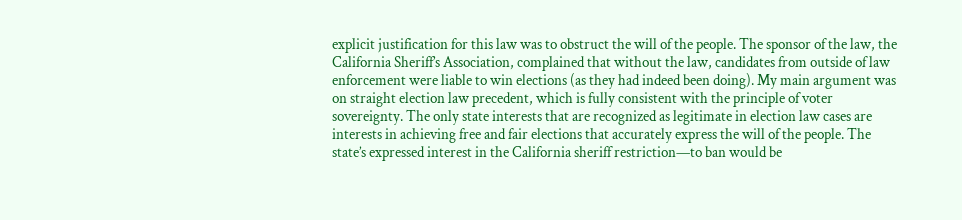explicit justification for this law was to obstruct the will of the people. The sponsor of the law, the California Sheriff’s Association, complained that without the law, candidates from outside of law enforcement were liable to win elections (as they had indeed been doing). My main argument was on straight election law precedent, which is fully consistent with the principle of voter sovereignty. The only state interests that are recognized as legitimate in election law cases are interests in achieving free and fair elections that accurately express the will of the people. The state’s expressed interest in the California sheriff restriction—to ban would be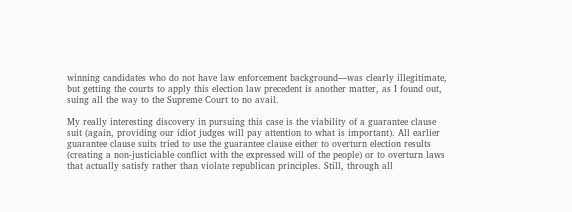winning candidates who do not have law enforcement background—was clearly illegitimate, but getting the courts to apply this election law precedent is another matter, as I found out, suing all the way to the Supreme Court to no avail.

My really interesting discovery in pursuing this case is the viability of a guarantee clause suit (again, providing our idiot judges will pay attention to what is important). All earlier guarantee clause suits tried to use the guarantee clause either to overturn election results (creating a non-justiciable conflict with the expressed will of the people) or to overturn laws that actually satisfy rather than violate republican principles. Still, through all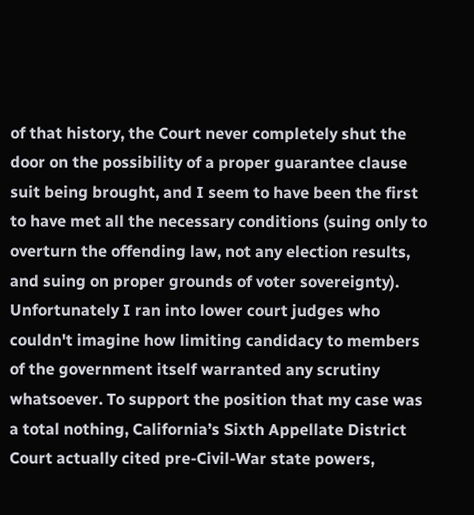of that history, the Court never completely shut the door on the possibility of a proper guarantee clause suit being brought, and I seem to have been the first to have met all the necessary conditions (suing only to overturn the offending law, not any election results, and suing on proper grounds of voter sovereignty). Unfortunately I ran into lower court judges who couldn't imagine how limiting candidacy to members of the government itself warranted any scrutiny whatsoever. To support the position that my case was a total nothing, California’s Sixth Appellate District Court actually cited pre-Civil-War state powers,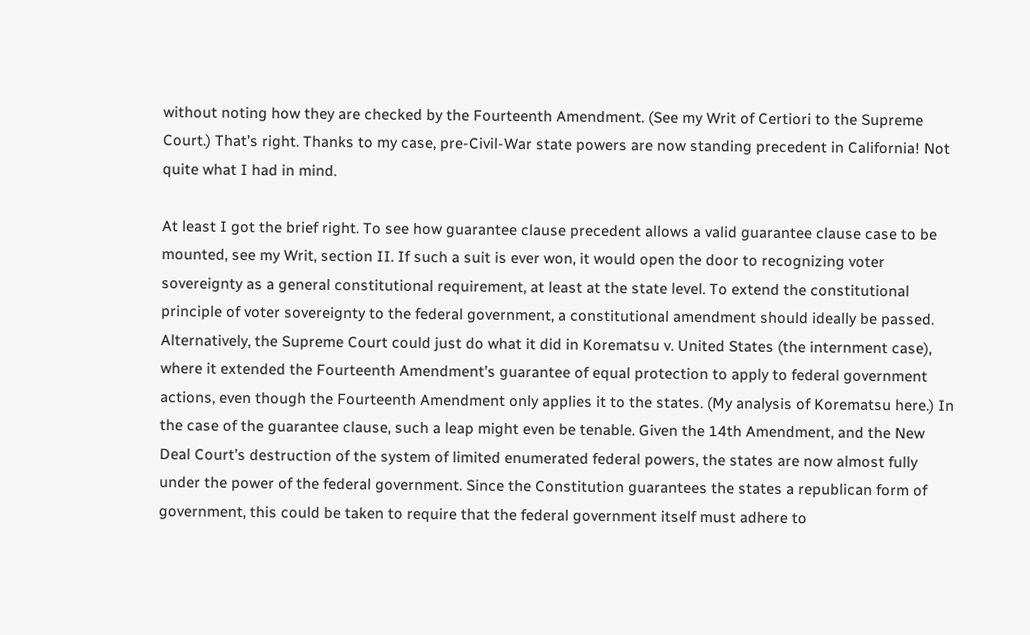without noting how they are checked by the Fourteenth Amendment. (See my Writ of Certiori to the Supreme Court.) That’s right. Thanks to my case, pre-Civil-War state powers are now standing precedent in California! Not quite what I had in mind.

At least I got the brief right. To see how guarantee clause precedent allows a valid guarantee clause case to be mounted, see my Writ, section II. If such a suit is ever won, it would open the door to recognizing voter sovereignty as a general constitutional requirement, at least at the state level. To extend the constitutional principle of voter sovereignty to the federal government, a constitutional amendment should ideally be passed. Alternatively, the Supreme Court could just do what it did in Korematsu v. United States (the internment case), where it extended the Fourteenth Amendment’s guarantee of equal protection to apply to federal government actions, even though the Fourteenth Amendment only applies it to the states. (My analysis of Korematsu here.) In the case of the guarantee clause, such a leap might even be tenable. Given the 14th Amendment, and the New Deal Court’s destruction of the system of limited enumerated federal powers, the states are now almost fully under the power of the federal government. Since the Constitution guarantees the states a republican form of government, this could be taken to require that the federal government itself must adhere to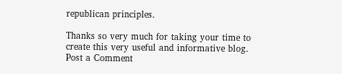republican principles.

Thanks so very much for taking your time to create this very useful and informative blog.
Post a Comment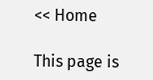<< Home

This page is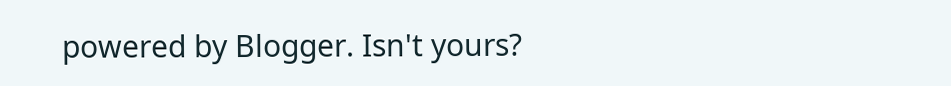powered by Blogger. Isn't yours?